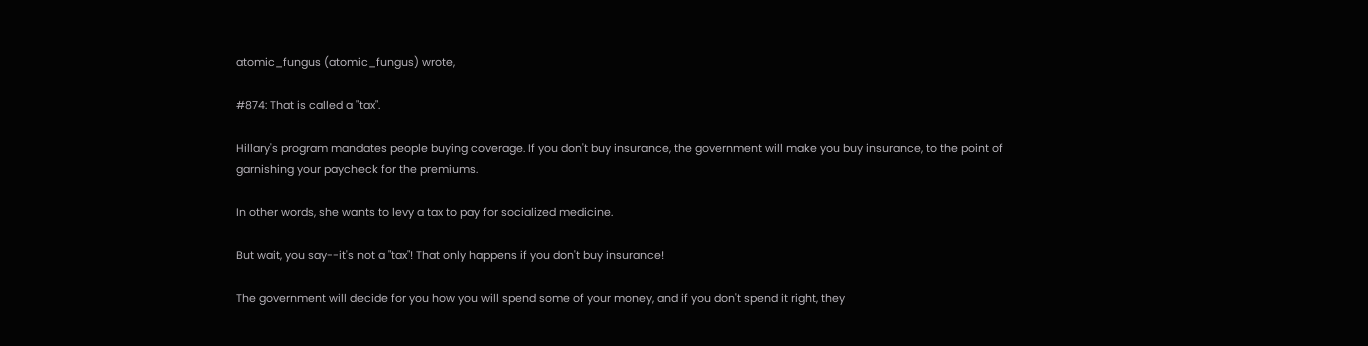atomic_fungus (atomic_fungus) wrote,

#874: That is called a "tax".

Hillary's program mandates people buying coverage. If you don't buy insurance, the government will make you buy insurance, to the point of garnishing your paycheck for the premiums.

In other words, she wants to levy a tax to pay for socialized medicine.

But wait, you say--it's not a "tax"! That only happens if you don't buy insurance!

The government will decide for you how you will spend some of your money, and if you don't spend it right, they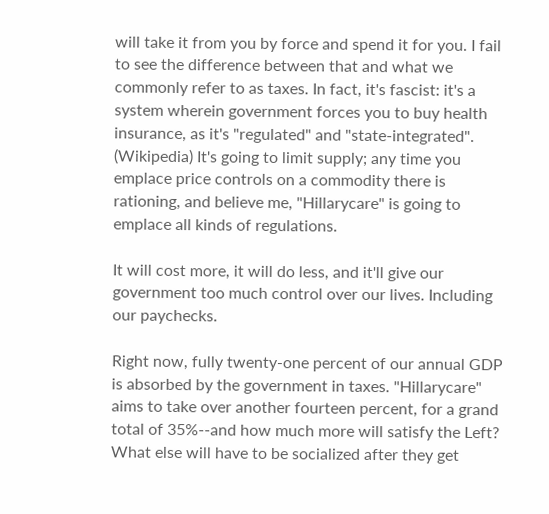will take it from you by force and spend it for you. I fail to see the difference between that and what we commonly refer to as taxes. In fact, it's fascist: it's a system wherein government forces you to buy health insurance, as it's "regulated" and "state-integrated". (Wikipedia) It's going to limit supply; any time you emplace price controls on a commodity there is rationing, and believe me, "Hillarycare" is going to emplace all kinds of regulations.

It will cost more, it will do less, and it'll give our government too much control over our lives. Including our paychecks.

Right now, fully twenty-one percent of our annual GDP is absorbed by the government in taxes. "Hillarycare" aims to take over another fourteen percent, for a grand total of 35%--and how much more will satisfy the Left? What else will have to be socialized after they get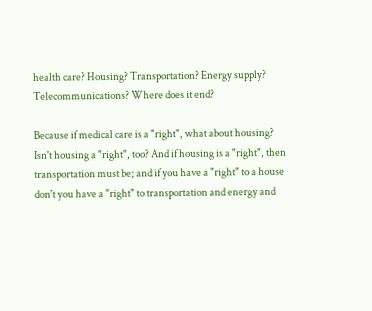health care? Housing? Transportation? Energy supply? Telecommunications? Where does it end?

Because if medical care is a "right", what about housing? Isn't housing a "right", too? And if housing is a "right", then transportation must be; and if you have a "right" to a house don't you have a "right" to transportation and energy and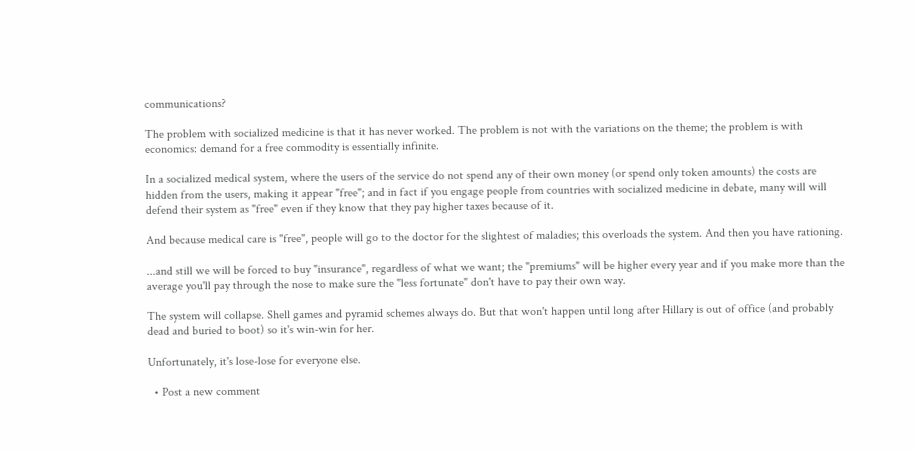communications?

The problem with socialized medicine is that it has never worked. The problem is not with the variations on the theme; the problem is with economics: demand for a free commodity is essentially infinite.

In a socialized medical system, where the users of the service do not spend any of their own money (or spend only token amounts) the costs are hidden from the users, making it appear "free"; and in fact if you engage people from countries with socialized medicine in debate, many will will defend their system as "free" even if they know that they pay higher taxes because of it.

And because medical care is "free", people will go to the doctor for the slightest of maladies; this overloads the system. And then you have rationing.

...and still we will be forced to buy "insurance", regardless of what we want; the "premiums" will be higher every year and if you make more than the average you'll pay through the nose to make sure the "less fortunate" don't have to pay their own way.

The system will collapse. Shell games and pyramid schemes always do. But that won't happen until long after Hillary is out of office (and probably dead and buried to boot) so it's win-win for her.

Unfortunately, it's lose-lose for everyone else.

  • Post a new comment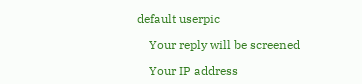default userpic

    Your reply will be screened

    Your IP address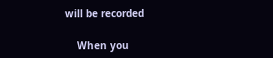will be recorded

    When you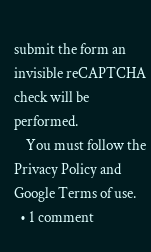submit the form an invisible reCAPTCHA check will be performed.
    You must follow the Privacy Policy and Google Terms of use.
  • 1 comment